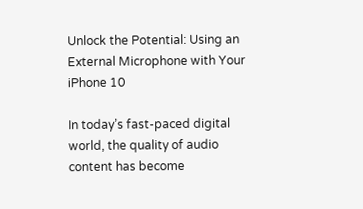Unlock the Potential: Using an External Microphone with Your iPhone 10

In today’s fast-paced digital world, the quality of audio content has become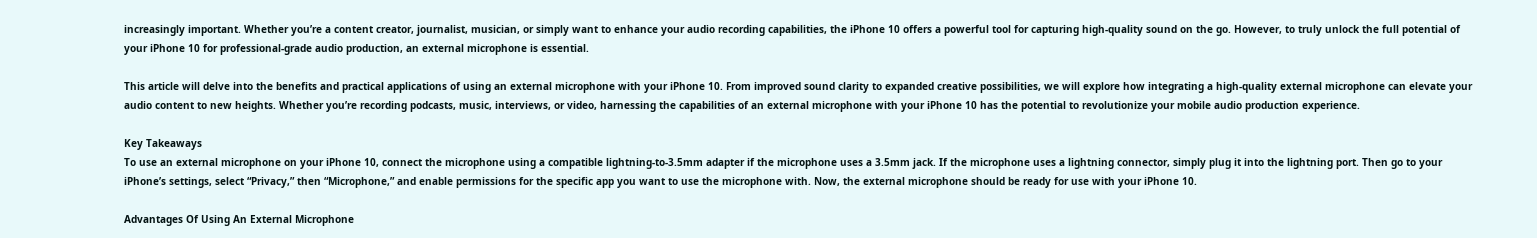increasingly important. Whether you’re a content creator, journalist, musician, or simply want to enhance your audio recording capabilities, the iPhone 10 offers a powerful tool for capturing high-quality sound on the go. However, to truly unlock the full potential of your iPhone 10 for professional-grade audio production, an external microphone is essential.

This article will delve into the benefits and practical applications of using an external microphone with your iPhone 10. From improved sound clarity to expanded creative possibilities, we will explore how integrating a high-quality external microphone can elevate your audio content to new heights. Whether you’re recording podcasts, music, interviews, or video, harnessing the capabilities of an external microphone with your iPhone 10 has the potential to revolutionize your mobile audio production experience.

Key Takeaways
To use an external microphone on your iPhone 10, connect the microphone using a compatible lightning-to-3.5mm adapter if the microphone uses a 3.5mm jack. If the microphone uses a lightning connector, simply plug it into the lightning port. Then go to your iPhone’s settings, select “Privacy,” then “Microphone,” and enable permissions for the specific app you want to use the microphone with. Now, the external microphone should be ready for use with your iPhone 10.

Advantages Of Using An External Microphone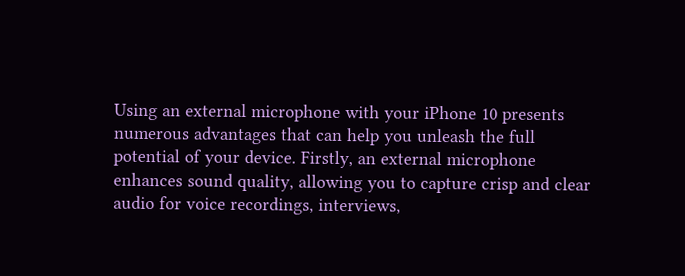Using an external microphone with your iPhone 10 presents numerous advantages that can help you unleash the full potential of your device. Firstly, an external microphone enhances sound quality, allowing you to capture crisp and clear audio for voice recordings, interviews,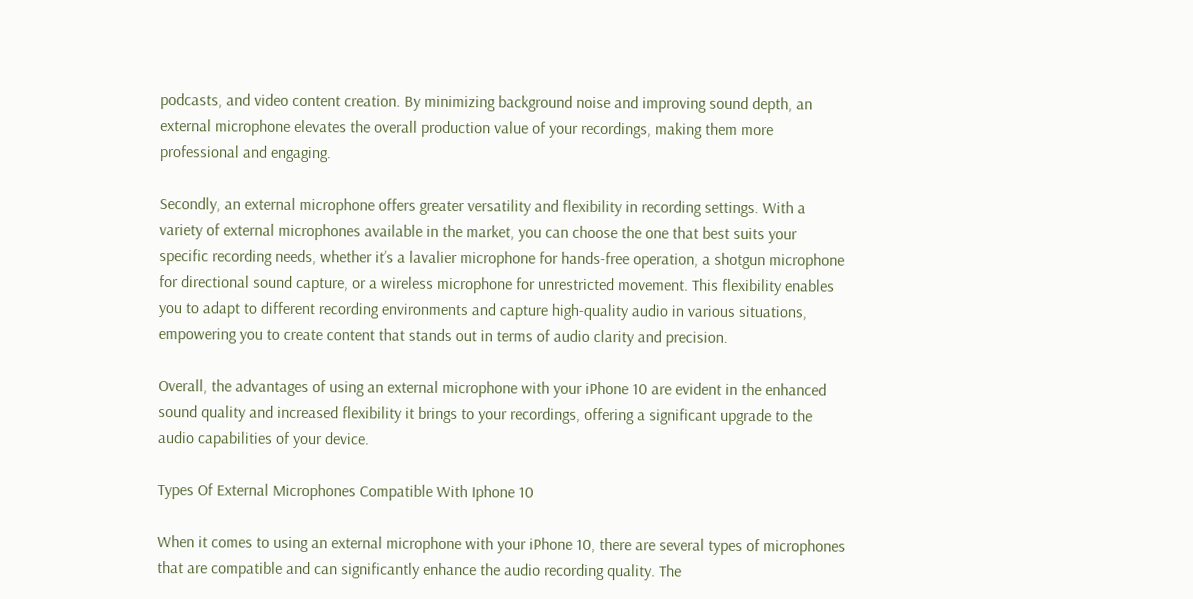podcasts, and video content creation. By minimizing background noise and improving sound depth, an external microphone elevates the overall production value of your recordings, making them more professional and engaging.

Secondly, an external microphone offers greater versatility and flexibility in recording settings. With a variety of external microphones available in the market, you can choose the one that best suits your specific recording needs, whether it’s a lavalier microphone for hands-free operation, a shotgun microphone for directional sound capture, or a wireless microphone for unrestricted movement. This flexibility enables you to adapt to different recording environments and capture high-quality audio in various situations, empowering you to create content that stands out in terms of audio clarity and precision.

Overall, the advantages of using an external microphone with your iPhone 10 are evident in the enhanced sound quality and increased flexibility it brings to your recordings, offering a significant upgrade to the audio capabilities of your device.

Types Of External Microphones Compatible With Iphone 10

When it comes to using an external microphone with your iPhone 10, there are several types of microphones that are compatible and can significantly enhance the audio recording quality. The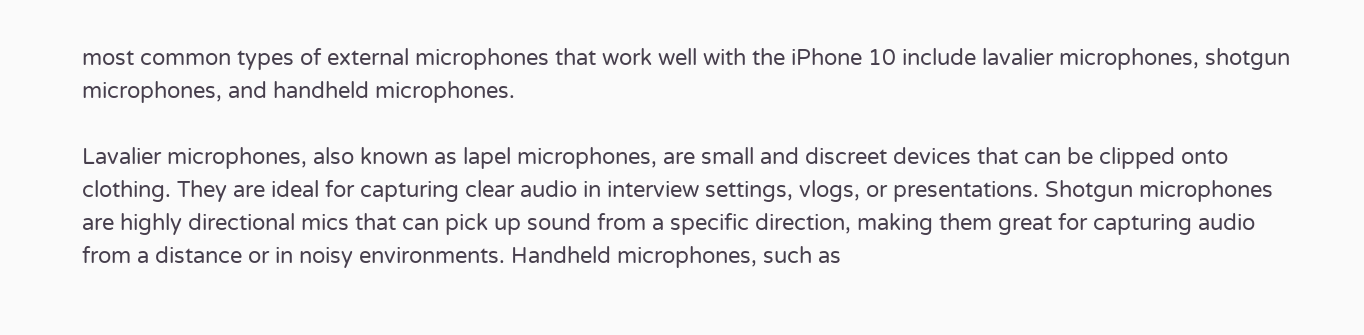most common types of external microphones that work well with the iPhone 10 include lavalier microphones, shotgun microphones, and handheld microphones.

Lavalier microphones, also known as lapel microphones, are small and discreet devices that can be clipped onto clothing. They are ideal for capturing clear audio in interview settings, vlogs, or presentations. Shotgun microphones are highly directional mics that can pick up sound from a specific direction, making them great for capturing audio from a distance or in noisy environments. Handheld microphones, such as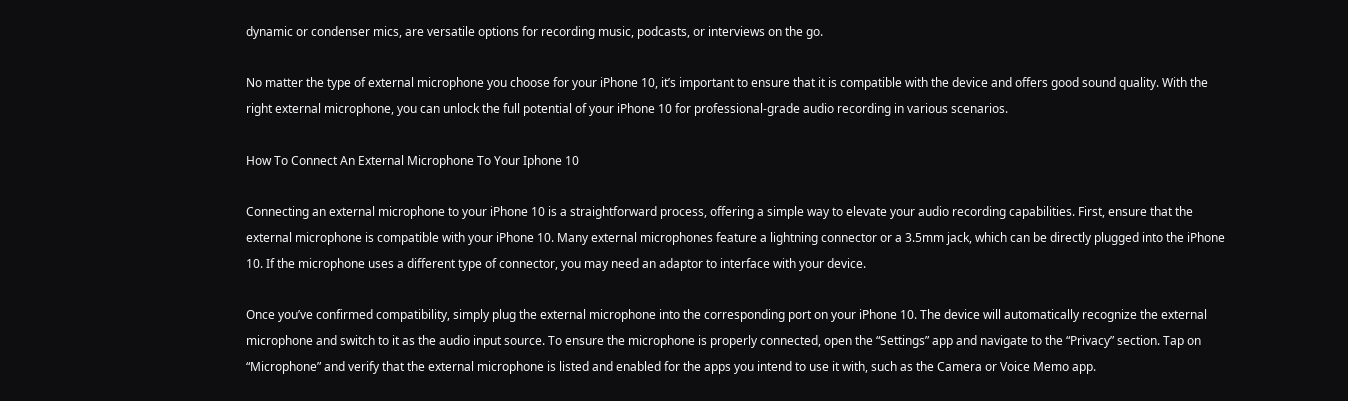dynamic or condenser mics, are versatile options for recording music, podcasts, or interviews on the go.

No matter the type of external microphone you choose for your iPhone 10, it’s important to ensure that it is compatible with the device and offers good sound quality. With the right external microphone, you can unlock the full potential of your iPhone 10 for professional-grade audio recording in various scenarios.

How To Connect An External Microphone To Your Iphone 10

Connecting an external microphone to your iPhone 10 is a straightforward process, offering a simple way to elevate your audio recording capabilities. First, ensure that the external microphone is compatible with your iPhone 10. Many external microphones feature a lightning connector or a 3.5mm jack, which can be directly plugged into the iPhone 10. If the microphone uses a different type of connector, you may need an adaptor to interface with your device.

Once you’ve confirmed compatibility, simply plug the external microphone into the corresponding port on your iPhone 10. The device will automatically recognize the external microphone and switch to it as the audio input source. To ensure the microphone is properly connected, open the “Settings” app and navigate to the “Privacy” section. Tap on “Microphone” and verify that the external microphone is listed and enabled for the apps you intend to use it with, such as the Camera or Voice Memo app.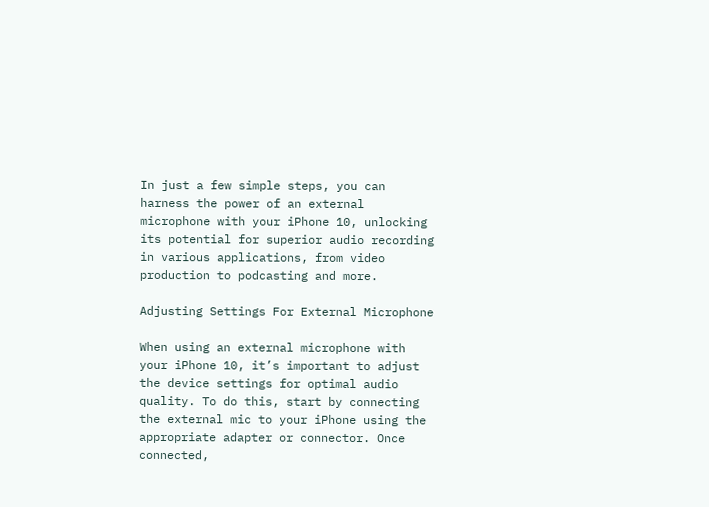In just a few simple steps, you can harness the power of an external microphone with your iPhone 10, unlocking its potential for superior audio recording in various applications, from video production to podcasting and more.

Adjusting Settings For External Microphone

When using an external microphone with your iPhone 10, it’s important to adjust the device settings for optimal audio quality. To do this, start by connecting the external mic to your iPhone using the appropriate adapter or connector. Once connected,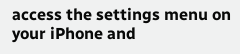access the settings menu on your iPhone and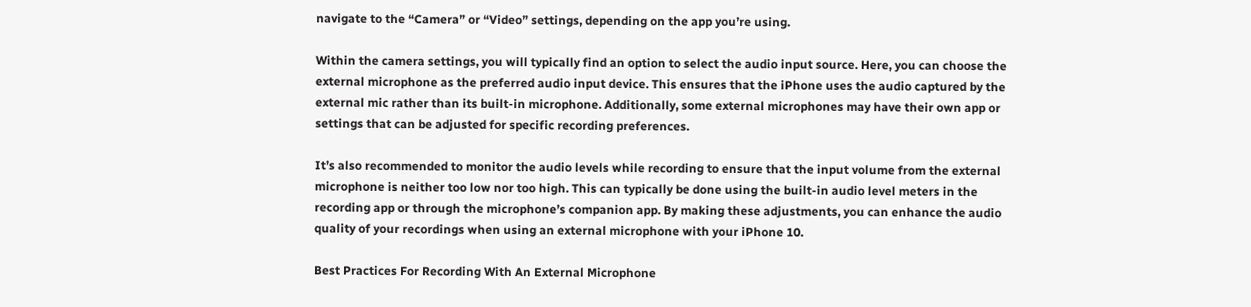navigate to the “Camera” or “Video” settings, depending on the app you’re using.

Within the camera settings, you will typically find an option to select the audio input source. Here, you can choose the external microphone as the preferred audio input device. This ensures that the iPhone uses the audio captured by the external mic rather than its built-in microphone. Additionally, some external microphones may have their own app or settings that can be adjusted for specific recording preferences.

It’s also recommended to monitor the audio levels while recording to ensure that the input volume from the external microphone is neither too low nor too high. This can typically be done using the built-in audio level meters in the recording app or through the microphone’s companion app. By making these adjustments, you can enhance the audio quality of your recordings when using an external microphone with your iPhone 10.

Best Practices For Recording With An External Microphone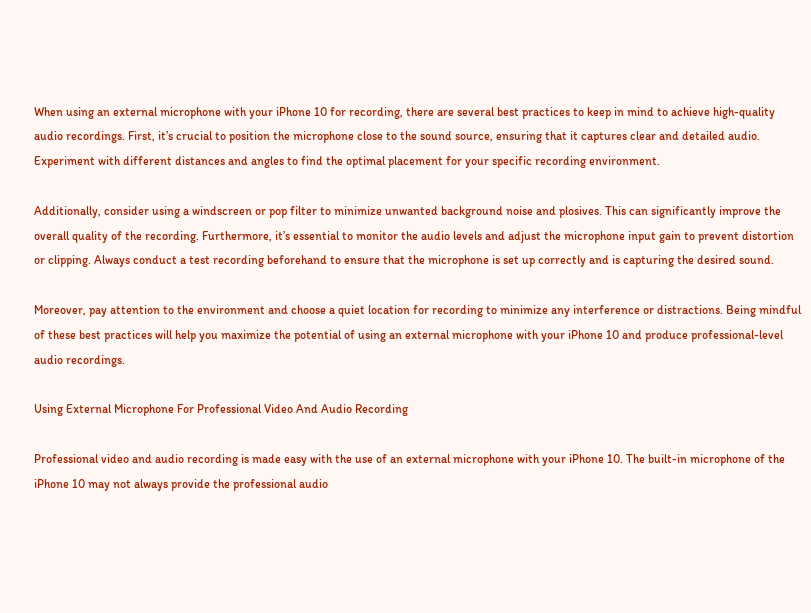When using an external microphone with your iPhone 10 for recording, there are several best practices to keep in mind to achieve high-quality audio recordings. First, it’s crucial to position the microphone close to the sound source, ensuring that it captures clear and detailed audio. Experiment with different distances and angles to find the optimal placement for your specific recording environment.

Additionally, consider using a windscreen or pop filter to minimize unwanted background noise and plosives. This can significantly improve the overall quality of the recording. Furthermore, it’s essential to monitor the audio levels and adjust the microphone input gain to prevent distortion or clipping. Always conduct a test recording beforehand to ensure that the microphone is set up correctly and is capturing the desired sound.

Moreover, pay attention to the environment and choose a quiet location for recording to minimize any interference or distractions. Being mindful of these best practices will help you maximize the potential of using an external microphone with your iPhone 10 and produce professional-level audio recordings.

Using External Microphone For Professional Video And Audio Recording

Professional video and audio recording is made easy with the use of an external microphone with your iPhone 10. The built-in microphone of the iPhone 10 may not always provide the professional audio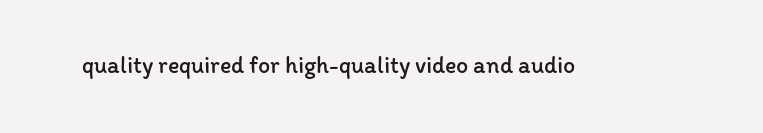quality required for high-quality video and audio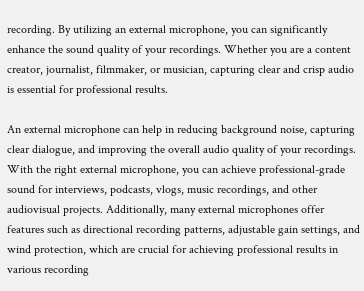recording. By utilizing an external microphone, you can significantly enhance the sound quality of your recordings. Whether you are a content creator, journalist, filmmaker, or musician, capturing clear and crisp audio is essential for professional results.

An external microphone can help in reducing background noise, capturing clear dialogue, and improving the overall audio quality of your recordings. With the right external microphone, you can achieve professional-grade sound for interviews, podcasts, vlogs, music recordings, and other audiovisual projects. Additionally, many external microphones offer features such as directional recording patterns, adjustable gain settings, and wind protection, which are crucial for achieving professional results in various recording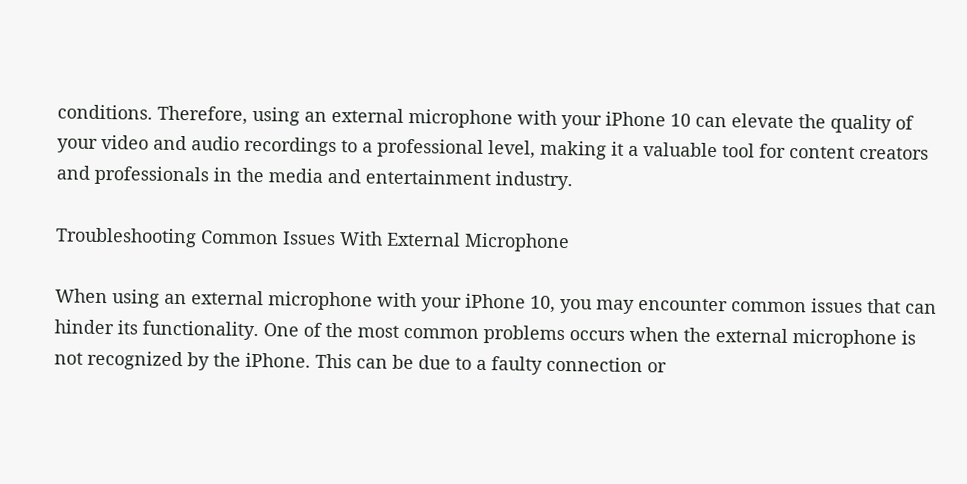conditions. Therefore, using an external microphone with your iPhone 10 can elevate the quality of your video and audio recordings to a professional level, making it a valuable tool for content creators and professionals in the media and entertainment industry.

Troubleshooting Common Issues With External Microphone

When using an external microphone with your iPhone 10, you may encounter common issues that can hinder its functionality. One of the most common problems occurs when the external microphone is not recognized by the iPhone. This can be due to a faulty connection or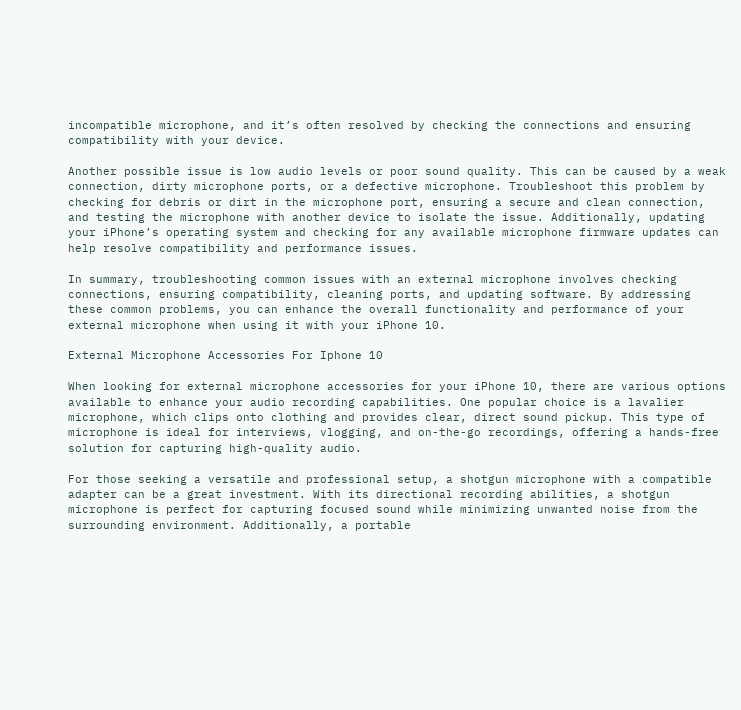incompatible microphone, and it’s often resolved by checking the connections and ensuring compatibility with your device.

Another possible issue is low audio levels or poor sound quality. This can be caused by a weak connection, dirty microphone ports, or a defective microphone. Troubleshoot this problem by checking for debris or dirt in the microphone port, ensuring a secure and clean connection, and testing the microphone with another device to isolate the issue. Additionally, updating your iPhone’s operating system and checking for any available microphone firmware updates can help resolve compatibility and performance issues.

In summary, troubleshooting common issues with an external microphone involves checking connections, ensuring compatibility, cleaning ports, and updating software. By addressing these common problems, you can enhance the overall functionality and performance of your external microphone when using it with your iPhone 10.

External Microphone Accessories For Iphone 10

When looking for external microphone accessories for your iPhone 10, there are various options available to enhance your audio recording capabilities. One popular choice is a lavalier microphone, which clips onto clothing and provides clear, direct sound pickup. This type of microphone is ideal for interviews, vlogging, and on-the-go recordings, offering a hands-free solution for capturing high-quality audio.

For those seeking a versatile and professional setup, a shotgun microphone with a compatible adapter can be a great investment. With its directional recording abilities, a shotgun microphone is perfect for capturing focused sound while minimizing unwanted noise from the surrounding environment. Additionally, a portable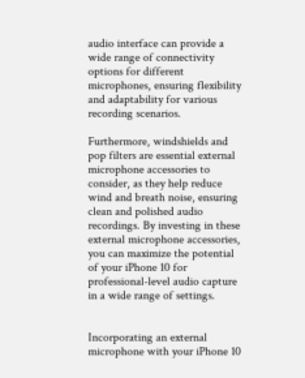audio interface can provide a wide range of connectivity options for different microphones, ensuring flexibility and adaptability for various recording scenarios.

Furthermore, windshields and pop filters are essential external microphone accessories to consider, as they help reduce wind and breath noise, ensuring clean and polished audio recordings. By investing in these external microphone accessories, you can maximize the potential of your iPhone 10 for professional-level audio capture in a wide range of settings.


Incorporating an external microphone with your iPhone 10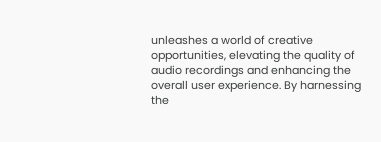unleashes a world of creative opportunities, elevating the quality of audio recordings and enhancing the overall user experience. By harnessing the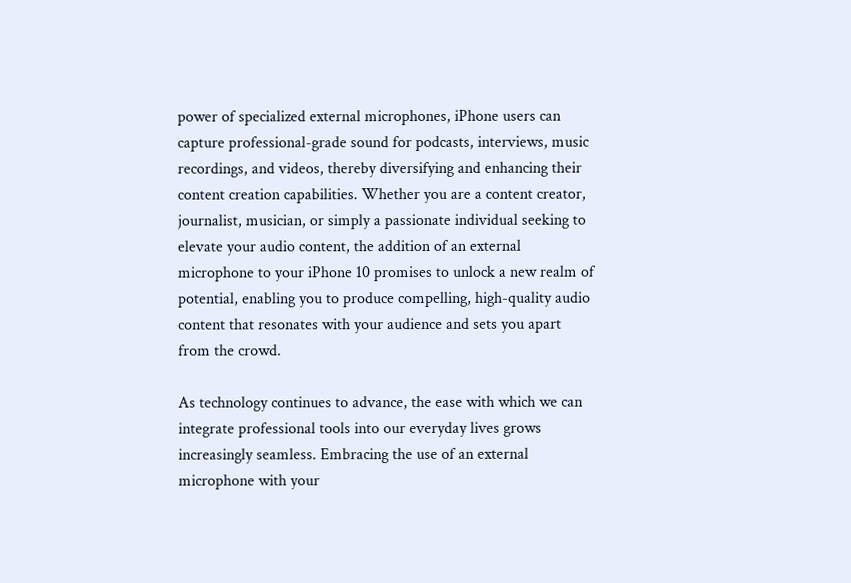power of specialized external microphones, iPhone users can capture professional-grade sound for podcasts, interviews, music recordings, and videos, thereby diversifying and enhancing their content creation capabilities. Whether you are a content creator, journalist, musician, or simply a passionate individual seeking to elevate your audio content, the addition of an external microphone to your iPhone 10 promises to unlock a new realm of potential, enabling you to produce compelling, high-quality audio content that resonates with your audience and sets you apart from the crowd.

As technology continues to advance, the ease with which we can integrate professional tools into our everyday lives grows increasingly seamless. Embracing the use of an external microphone with your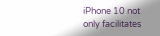iPhone 10 not only facilitates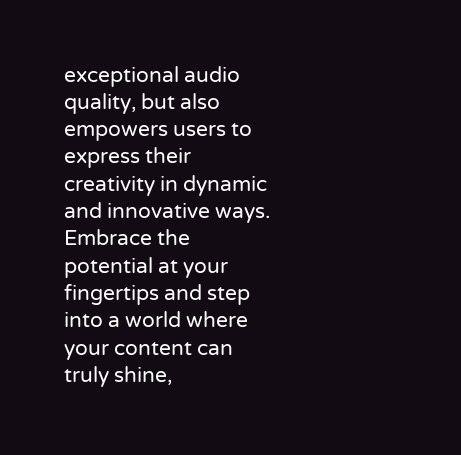exceptional audio quality, but also empowers users to express their creativity in dynamic and innovative ways. Embrace the potential at your fingertips and step into a world where your content can truly shine,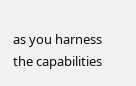as you harness the capabilities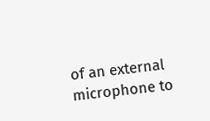of an external microphone to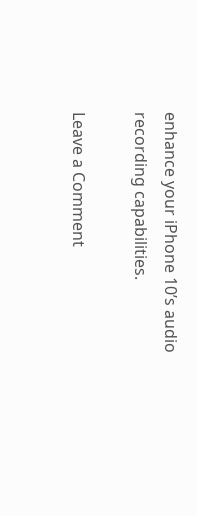enhance your iPhone 10’s audio recording capabilities.

Leave a Comment